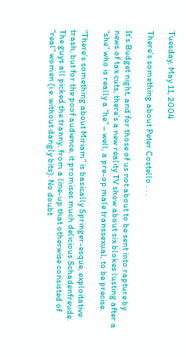Tuesday, May 11, 2004

There’s something about Peter Costello . . .

It’s Budget night, and for those of us not about to be sent into rapture by news of tax cuts, there’s a new reality TV show about six blokes lusting after a “she” who is really a “he” – well, a pre-op male transsexual, to be precise.

“There’s something about Miriam” is basically Springer-esque, exploitative trash, but for the poof audience, it promises much delicious Schadenfreude. The guys all picked the tranny, from a line-up that otherwise consisted of “real” women (i.e. without dangly bits). No doubt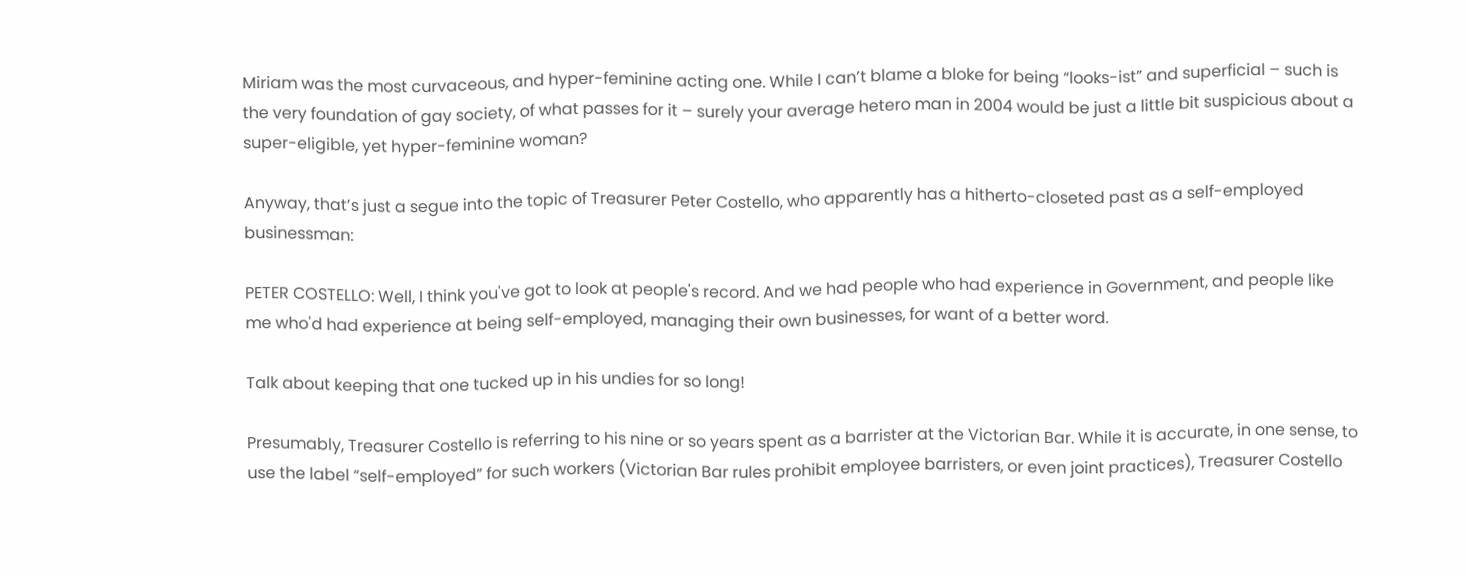Miriam was the most curvaceous, and hyper-feminine acting one. While I can’t blame a bloke for being “looks-ist” and superficial – such is the very foundation of gay society, of what passes for it – surely your average hetero man in 2004 would be just a little bit suspicious about a super-eligible, yet hyper-feminine woman?

Anyway, that’s just a segue into the topic of Treasurer Peter Costello, who apparently has a hitherto-closeted past as a self-employed businessman:

PETER COSTELLO: Well, I think you've got to look at people's record. And we had people who had experience in Government, and people like me who'd had experience at being self-employed, managing their own businesses, for want of a better word.

Talk about keeping that one tucked up in his undies for so long!

Presumably, Treasurer Costello is referring to his nine or so years spent as a barrister at the Victorian Bar. While it is accurate, in one sense, to use the label “self-employed” for such workers (Victorian Bar rules prohibit employee barristers, or even joint practices), Treasurer Costello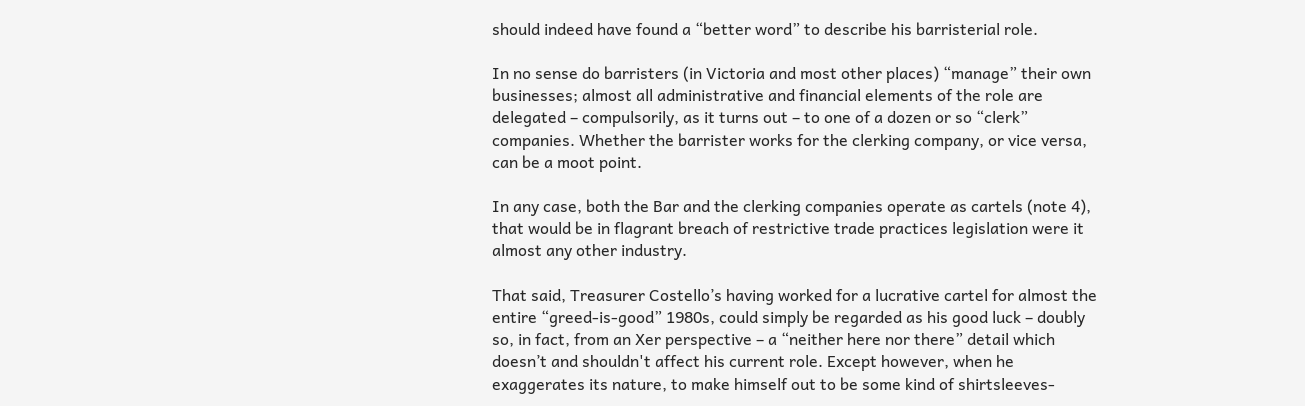should indeed have found a “better word” to describe his barristerial role.

In no sense do barristers (in Victoria and most other places) “manage” their own businesses; almost all administrative and financial elements of the role are delegated – compulsorily, as it turns out – to one of a dozen or so “clerk” companies. Whether the barrister works for the clerking company, or vice versa, can be a moot point.

In any case, both the Bar and the clerking companies operate as cartels (note 4), that would be in flagrant breach of restrictive trade practices legislation were it almost any other industry.

That said, Treasurer Costello’s having worked for a lucrative cartel for almost the entire “greed-is-good” 1980s, could simply be regarded as his good luck – doubly so, in fact, from an Xer perspective – a “neither here nor there” detail which doesn’t and shouldn't affect his current role. Except however, when he exaggerates its nature, to make himself out to be some kind of shirtsleeves-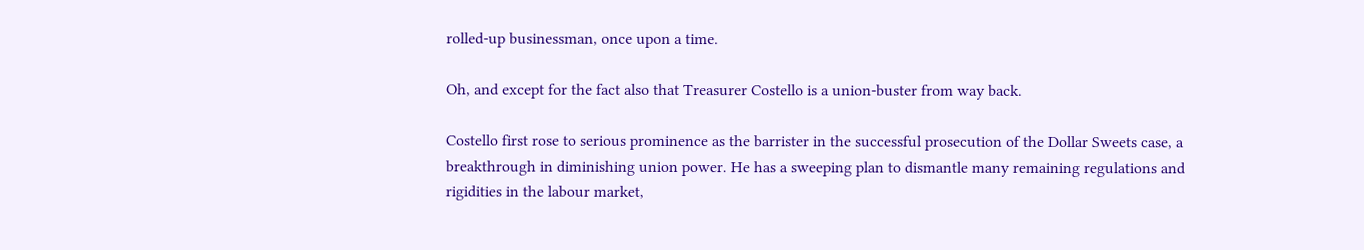rolled-up businessman, once upon a time.

Oh, and except for the fact also that Treasurer Costello is a union-buster from way back.

Costello first rose to serious prominence as the barrister in the successful prosecution of the Dollar Sweets case, a breakthrough in diminishing union power. He has a sweeping plan to dismantle many remaining regulations and rigidities in the labour market,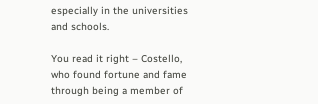especially in the universities and schools.

You read it right – Costello, who found fortune and fame through being a member of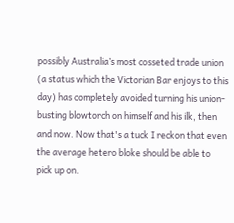possibly Australia’s most cosseted trade union (a status which the Victorian Bar enjoys to this day) has completely avoided turning his union-busting blowtorch on himself and his ilk, then and now. Now that's a tuck I reckon that even the average hetero bloke should be able to pick up on.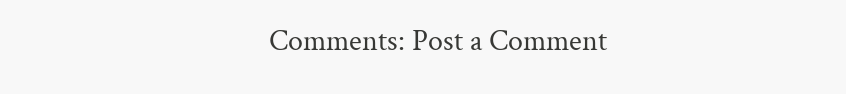Comments: Post a Comment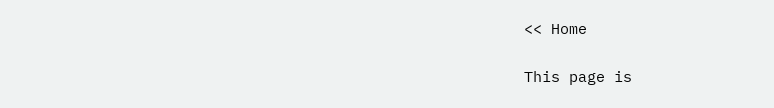<< Home

This page is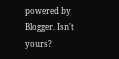powered by Blogger. Isn't yours?